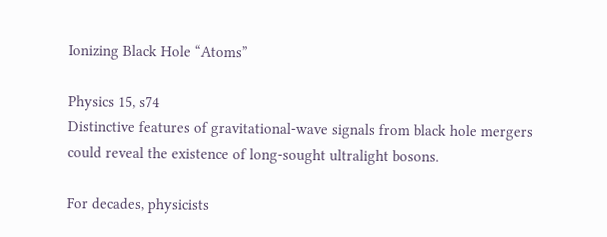Ionizing Black Hole “Atoms”

Physics 15, s74
Distinctive features of gravitational-wave signals from black hole mergers could reveal the existence of long-sought ultralight bosons.

For decades, physicists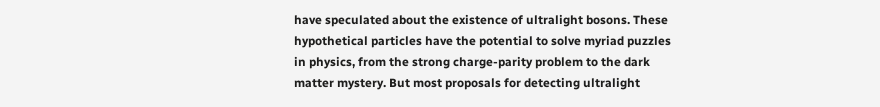have speculated about the existence of ultralight bosons. These hypothetical particles have the potential to solve myriad puzzles in physics, from the strong charge-parity problem to the dark matter mystery. But most proposals for detecting ultralight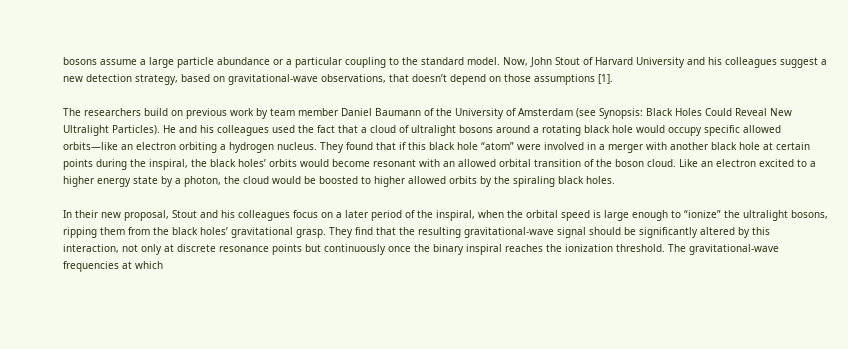bosons assume a large particle abundance or a particular coupling to the standard model. Now, John Stout of Harvard University and his colleagues suggest a new detection strategy, based on gravitational-wave observations, that doesn’t depend on those assumptions [1].

The researchers build on previous work by team member Daniel Baumann of the University of Amsterdam (see Synopsis: Black Holes Could Reveal New Ultralight Particles). He and his colleagues used the fact that a cloud of ultralight bosons around a rotating black hole would occupy specific allowed orbits—like an electron orbiting a hydrogen nucleus. They found that if this black hole “atom” were involved in a merger with another black hole at certain points during the inspiral, the black holes’ orbits would become resonant with an allowed orbital transition of the boson cloud. Like an electron excited to a higher energy state by a photon, the cloud would be boosted to higher allowed orbits by the spiraling black holes.

In their new proposal, Stout and his colleagues focus on a later period of the inspiral, when the orbital speed is large enough to “ionize” the ultralight bosons, ripping them from the black holes’ gravitational grasp. They find that the resulting gravitational-wave signal should be significantly altered by this interaction, not only at discrete resonance points but continuously once the binary inspiral reaches the ionization threshold. The gravitational-wave frequencies at which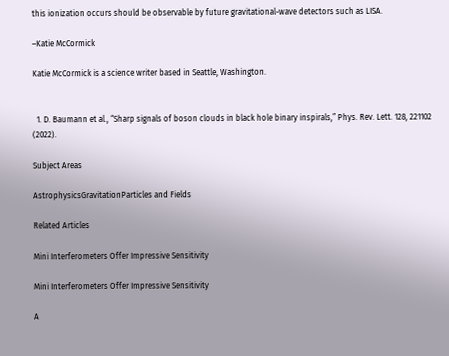this ionization occurs should be observable by future gravitational-wave detectors such as LISA.

–Katie McCormick

Katie McCormick is a science writer based in Seattle, Washington.


  1. D. Baumann et al., “Sharp signals of boson clouds in black hole binary inspirals,” Phys. Rev. Lett. 128, 221102 (2022).

Subject Areas

AstrophysicsGravitationParticles and Fields

Related Articles

Mini Interferometers Offer Impressive Sensitivity

Mini Interferometers Offer Impressive Sensitivity

A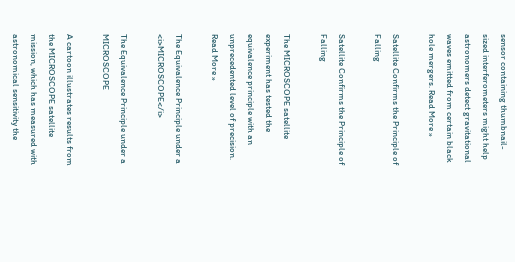sensor containing thumbnail-sized interferometers might help astronomers detect gravitational waves emitted from certain black hole mergers. Read More »

Satellite Confirms the Principle of Falling

Satellite Confirms the Principle of Falling

The MICROSCOPE satellite experiment has tested the equivalence principle with an unprecedented level of precision. Read More »

The Equivalence Principle under a <i>MICROSCOPE</i>

The Equivalence Principle under a MICROSCOPE

A cartoon illustrates results from the MICROSCOPE satellite mission, which has measured with astronomical sensitivity the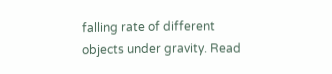falling rate of different objects under gravity. Read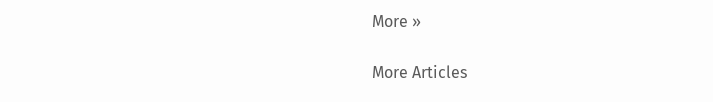More »

More Articles